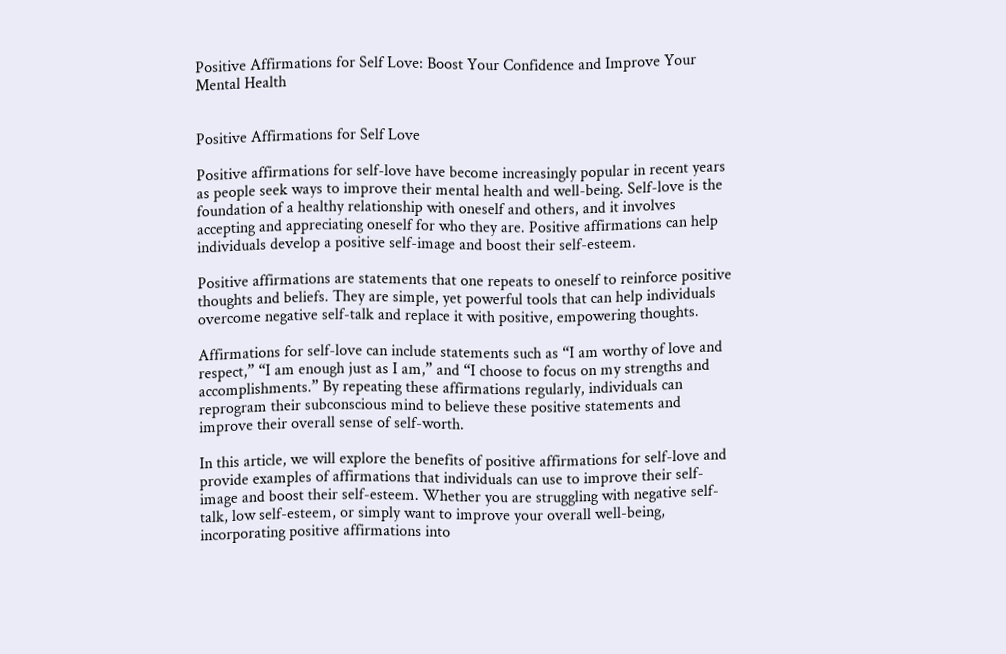Positive Affirmations for Self Love: Boost Your Confidence and Improve Your Mental Health


Positive Affirmations for Self Love

Positive affirmations for self-love have become increasingly popular in recent years as people seek ways to improve their mental health and well-being. Self-love is the foundation of a healthy relationship with oneself and others, and it involves accepting and appreciating oneself for who they are. Positive affirmations can help individuals develop a positive self-image and boost their self-esteem.

Positive affirmations are statements that one repeats to oneself to reinforce positive thoughts and beliefs. They are simple, yet powerful tools that can help individuals overcome negative self-talk and replace it with positive, empowering thoughts.

Affirmations for self-love can include statements such as “I am worthy of love and respect,” “I am enough just as I am,” and “I choose to focus on my strengths and accomplishments.” By repeating these affirmations regularly, individuals can reprogram their subconscious mind to believe these positive statements and improve their overall sense of self-worth.

In this article, we will explore the benefits of positive affirmations for self-love and provide examples of affirmations that individuals can use to improve their self-image and boost their self-esteem. Whether you are struggling with negative self-talk, low self-esteem, or simply want to improve your overall well-being, incorporating positive affirmations into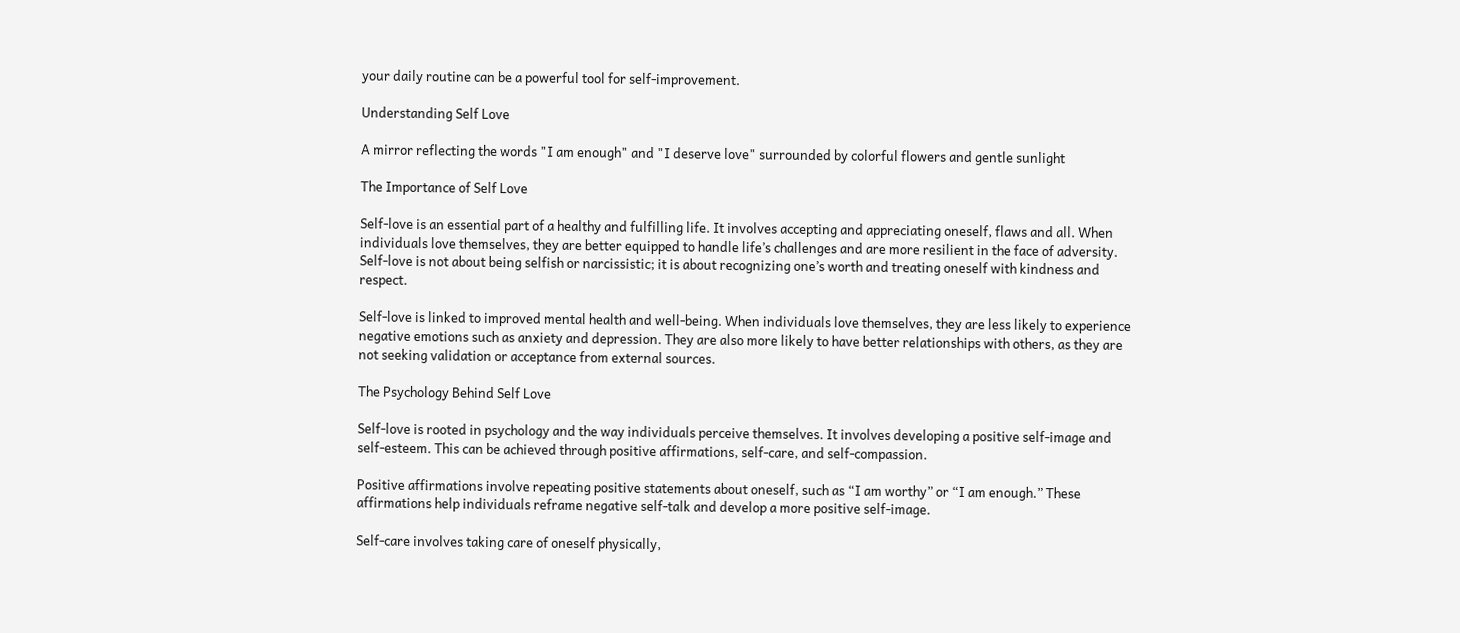your daily routine can be a powerful tool for self-improvement.

Understanding Self Love

A mirror reflecting the words "I am enough" and "I deserve love" surrounded by colorful flowers and gentle sunlight

The Importance of Self Love

Self-love is an essential part of a healthy and fulfilling life. It involves accepting and appreciating oneself, flaws and all. When individuals love themselves, they are better equipped to handle life’s challenges and are more resilient in the face of adversity. Self-love is not about being selfish or narcissistic; it is about recognizing one’s worth and treating oneself with kindness and respect.

Self-love is linked to improved mental health and well-being. When individuals love themselves, they are less likely to experience negative emotions such as anxiety and depression. They are also more likely to have better relationships with others, as they are not seeking validation or acceptance from external sources.

The Psychology Behind Self Love

Self-love is rooted in psychology and the way individuals perceive themselves. It involves developing a positive self-image and self-esteem. This can be achieved through positive affirmations, self-care, and self-compassion.

Positive affirmations involve repeating positive statements about oneself, such as “I am worthy” or “I am enough.” These affirmations help individuals reframe negative self-talk and develop a more positive self-image.

Self-care involves taking care of oneself physically,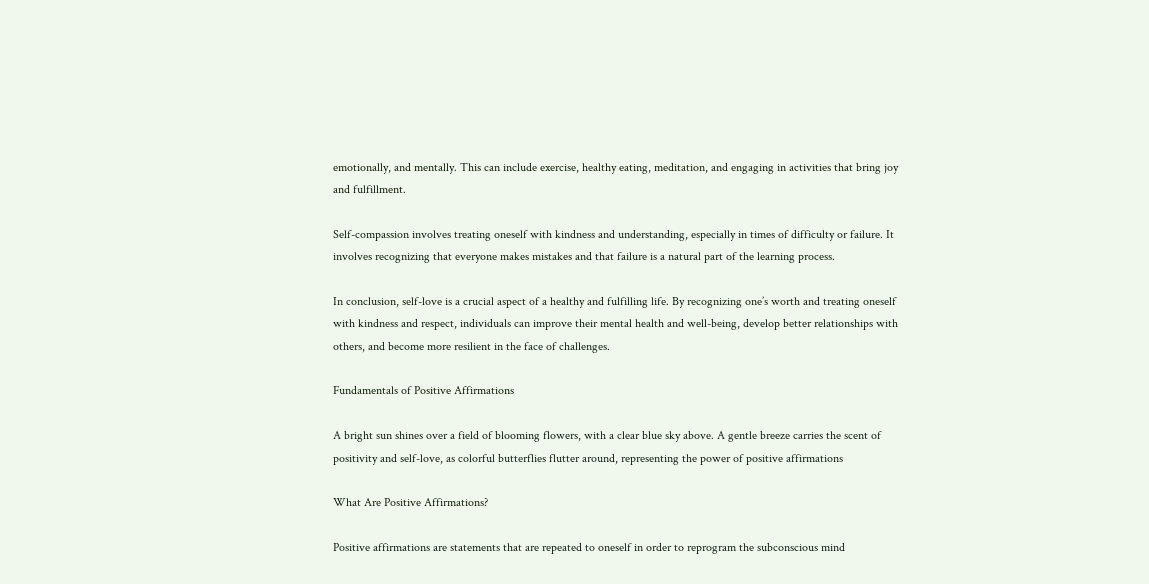emotionally, and mentally. This can include exercise, healthy eating, meditation, and engaging in activities that bring joy and fulfillment.

Self-compassion involves treating oneself with kindness and understanding, especially in times of difficulty or failure. It involves recognizing that everyone makes mistakes and that failure is a natural part of the learning process.

In conclusion, self-love is a crucial aspect of a healthy and fulfilling life. By recognizing one’s worth and treating oneself with kindness and respect, individuals can improve their mental health and well-being, develop better relationships with others, and become more resilient in the face of challenges.

Fundamentals of Positive Affirmations

A bright sun shines over a field of blooming flowers, with a clear blue sky above. A gentle breeze carries the scent of positivity and self-love, as colorful butterflies flutter around, representing the power of positive affirmations

What Are Positive Affirmations?

Positive affirmations are statements that are repeated to oneself in order to reprogram the subconscious mind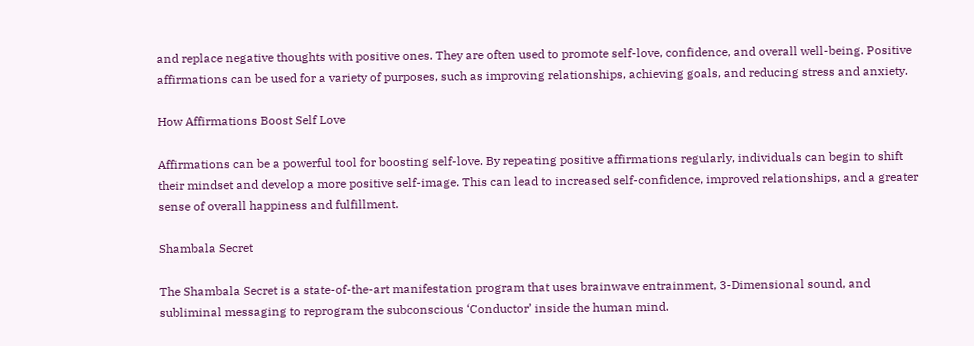and replace negative thoughts with positive ones. They are often used to promote self-love, confidence, and overall well-being. Positive affirmations can be used for a variety of purposes, such as improving relationships, achieving goals, and reducing stress and anxiety.

How Affirmations Boost Self Love

Affirmations can be a powerful tool for boosting self-love. By repeating positive affirmations regularly, individuals can begin to shift their mindset and develop a more positive self-image. This can lead to increased self-confidence, improved relationships, and a greater sense of overall happiness and fulfillment.

Shambala Secret

The Shambala Secret is a state-of-the-art manifestation program that uses brainwave entrainment, 3-Dimensional sound, and subliminal messaging to reprogram the subconscious ‘Conductor’ inside the human mind.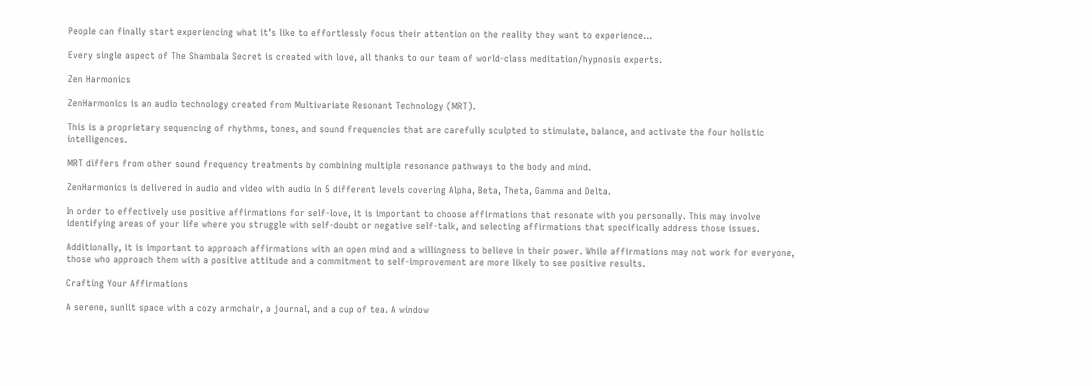People can finally start experiencing what it’s like to effortlessly focus their attention on the reality they want to experience…

Every single aspect of The Shambala Secret is created with love, all thanks to our team of world-class meditation/hypnosis experts.

Zen Harmonics

ZenHarmonics is an audio technology created from Multivariate Resonant Technology (MRT).

This is a proprietary sequencing of rhythms, tones, and sound frequencies that are carefully sculpted to stimulate, balance, and activate the four holistic intelligences.

MRT differs from other sound frequency treatments by combining multiple resonance pathways to the body and mind.

ZenHarmonics is delivered in audio and video with audio in 5 different levels covering Alpha, Beta, Theta, Gamma and Delta.

In order to effectively use positive affirmations for self-love, it is important to choose affirmations that resonate with you personally. This may involve identifying areas of your life where you struggle with self-doubt or negative self-talk, and selecting affirmations that specifically address those issues.

Additionally, it is important to approach affirmations with an open mind and a willingness to believe in their power. While affirmations may not work for everyone, those who approach them with a positive attitude and a commitment to self-improvement are more likely to see positive results.

Crafting Your Affirmations

A serene, sunlit space with a cozy armchair, a journal, and a cup of tea. A window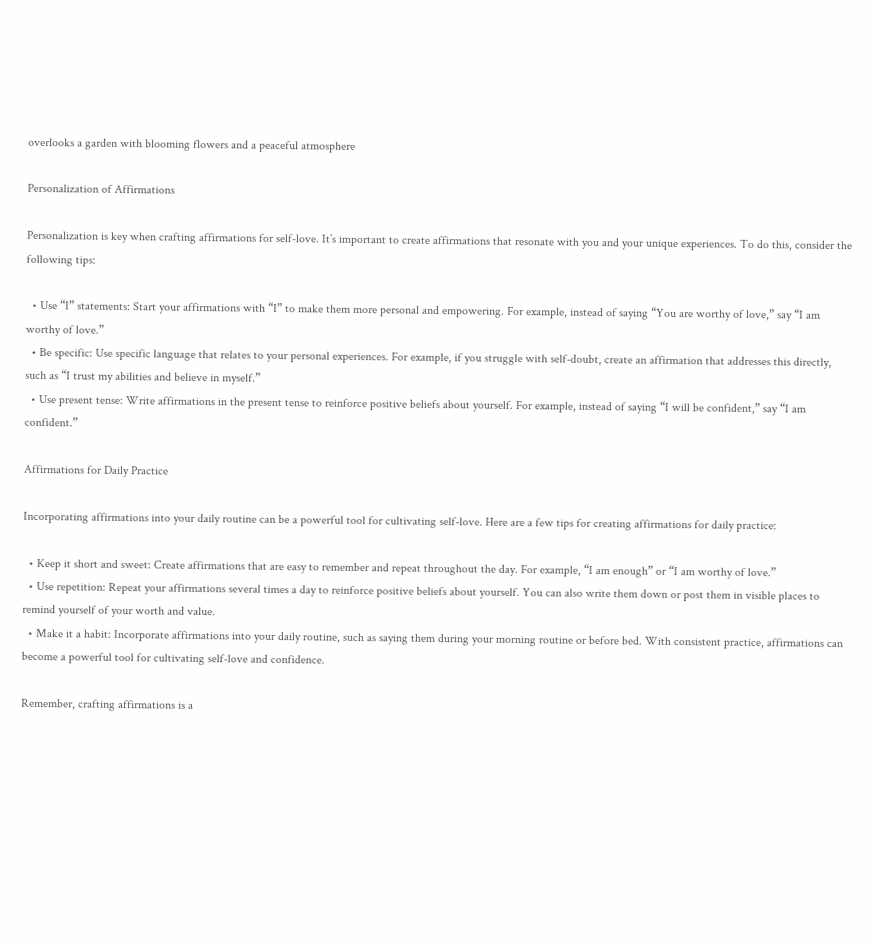overlooks a garden with blooming flowers and a peaceful atmosphere

Personalization of Affirmations

Personalization is key when crafting affirmations for self-love. It’s important to create affirmations that resonate with you and your unique experiences. To do this, consider the following tips:

  • Use “I” statements: Start your affirmations with “I” to make them more personal and empowering. For example, instead of saying “You are worthy of love,” say “I am worthy of love.”
  • Be specific: Use specific language that relates to your personal experiences. For example, if you struggle with self-doubt, create an affirmation that addresses this directly, such as “I trust my abilities and believe in myself.”
  • Use present tense: Write affirmations in the present tense to reinforce positive beliefs about yourself. For example, instead of saying “I will be confident,” say “I am confident.”

Affirmations for Daily Practice

Incorporating affirmations into your daily routine can be a powerful tool for cultivating self-love. Here are a few tips for creating affirmations for daily practice:

  • Keep it short and sweet: Create affirmations that are easy to remember and repeat throughout the day. For example, “I am enough” or “I am worthy of love.”
  • Use repetition: Repeat your affirmations several times a day to reinforce positive beliefs about yourself. You can also write them down or post them in visible places to remind yourself of your worth and value.
  • Make it a habit: Incorporate affirmations into your daily routine, such as saying them during your morning routine or before bed. With consistent practice, affirmations can become a powerful tool for cultivating self-love and confidence.

Remember, crafting affirmations is a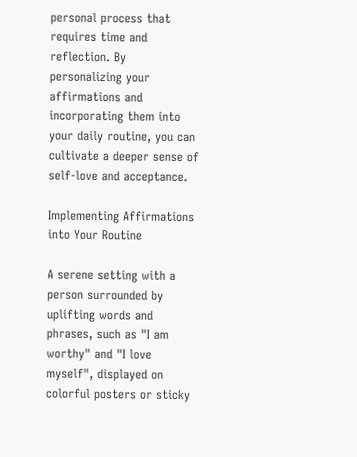personal process that requires time and reflection. By personalizing your affirmations and incorporating them into your daily routine, you can cultivate a deeper sense of self-love and acceptance.

Implementing Affirmations into Your Routine

A serene setting with a person surrounded by uplifting words and phrases, such as "I am worthy" and "I love myself", displayed on colorful posters or sticky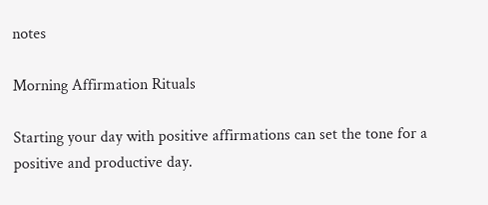notes

Morning Affirmation Rituals

Starting your day with positive affirmations can set the tone for a positive and productive day.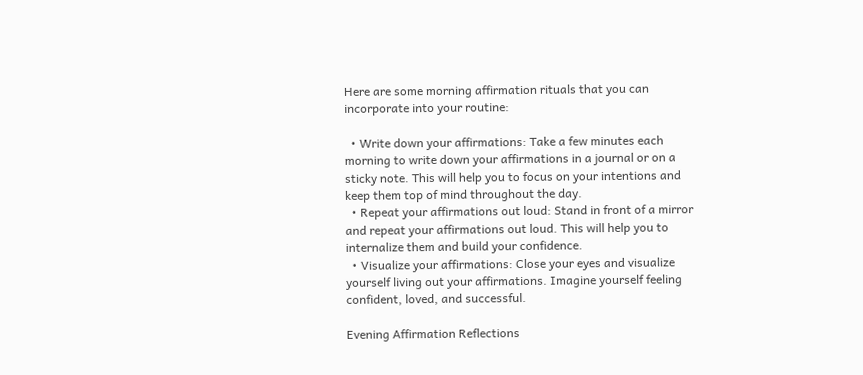Here are some morning affirmation rituals that you can incorporate into your routine:

  • Write down your affirmations: Take a few minutes each morning to write down your affirmations in a journal or on a sticky note. This will help you to focus on your intentions and keep them top of mind throughout the day.
  • Repeat your affirmations out loud: Stand in front of a mirror and repeat your affirmations out loud. This will help you to internalize them and build your confidence.
  • Visualize your affirmations: Close your eyes and visualize yourself living out your affirmations. Imagine yourself feeling confident, loved, and successful.

Evening Affirmation Reflections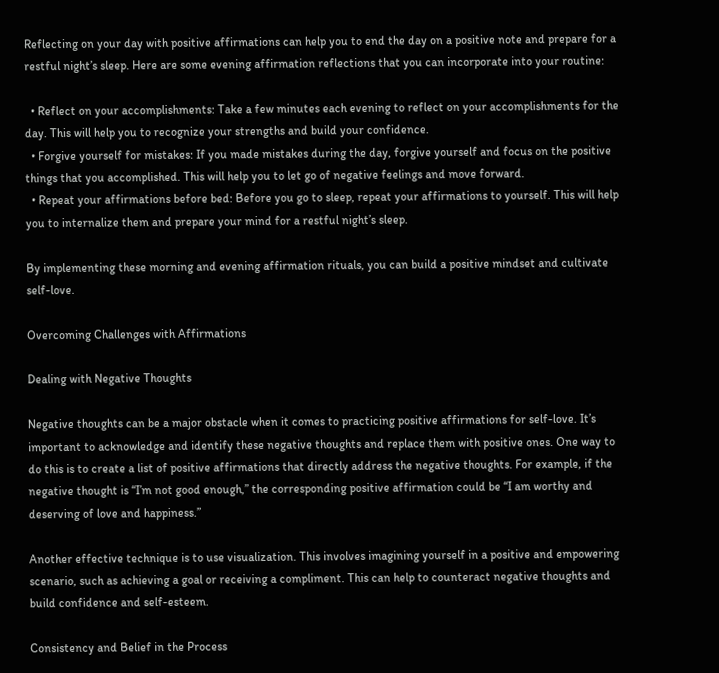Reflecting on your day with positive affirmations can help you to end the day on a positive note and prepare for a restful night’s sleep. Here are some evening affirmation reflections that you can incorporate into your routine:

  • Reflect on your accomplishments: Take a few minutes each evening to reflect on your accomplishments for the day. This will help you to recognize your strengths and build your confidence.
  • Forgive yourself for mistakes: If you made mistakes during the day, forgive yourself and focus on the positive things that you accomplished. This will help you to let go of negative feelings and move forward.
  • Repeat your affirmations before bed: Before you go to sleep, repeat your affirmations to yourself. This will help you to internalize them and prepare your mind for a restful night’s sleep.

By implementing these morning and evening affirmation rituals, you can build a positive mindset and cultivate self-love.

Overcoming Challenges with Affirmations

Dealing with Negative Thoughts

Negative thoughts can be a major obstacle when it comes to practicing positive affirmations for self-love. It’s important to acknowledge and identify these negative thoughts and replace them with positive ones. One way to do this is to create a list of positive affirmations that directly address the negative thoughts. For example, if the negative thought is “I’m not good enough,” the corresponding positive affirmation could be “I am worthy and deserving of love and happiness.”

Another effective technique is to use visualization. This involves imagining yourself in a positive and empowering scenario, such as achieving a goal or receiving a compliment. This can help to counteract negative thoughts and build confidence and self-esteem.

Consistency and Belief in the Process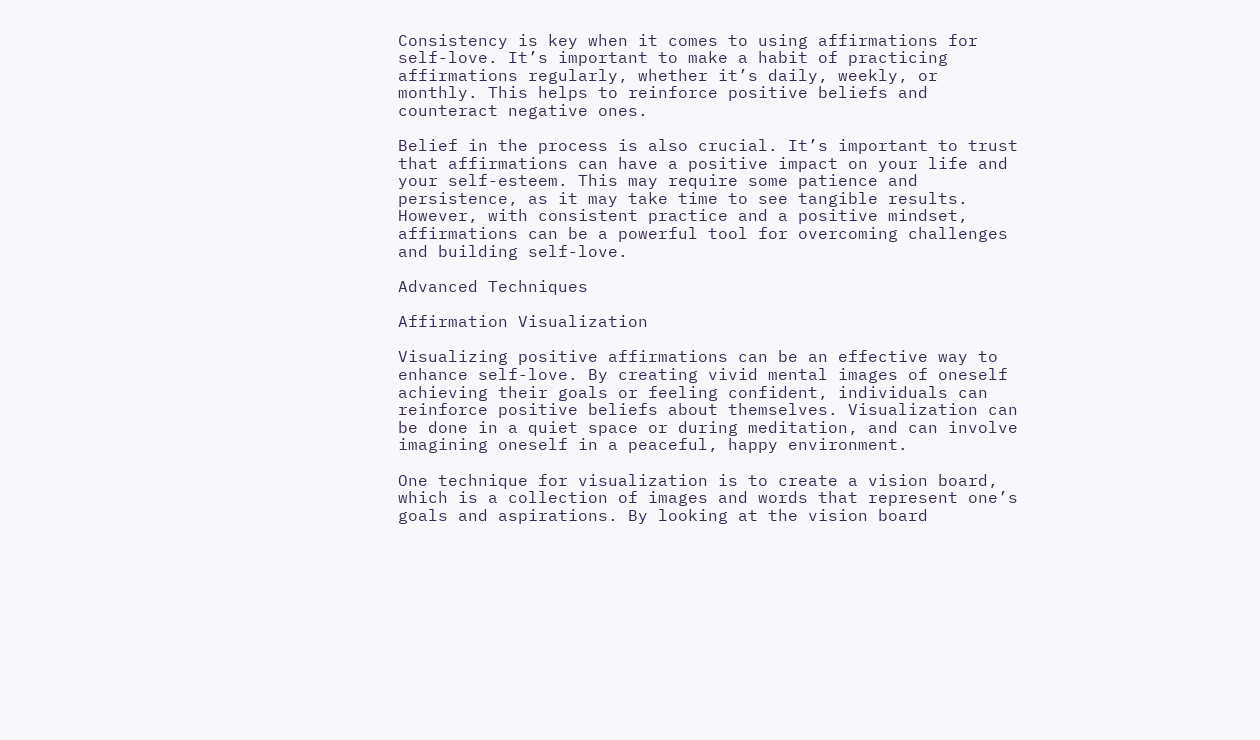Consistency is key when it comes to using affirmations for self-love. It’s important to make a habit of practicing affirmations regularly, whether it’s daily, weekly, or monthly. This helps to reinforce positive beliefs and counteract negative ones.

Belief in the process is also crucial. It’s important to trust that affirmations can have a positive impact on your life and your self-esteem. This may require some patience and persistence, as it may take time to see tangible results. However, with consistent practice and a positive mindset, affirmations can be a powerful tool for overcoming challenges and building self-love.

Advanced Techniques

Affirmation Visualization

Visualizing positive affirmations can be an effective way to enhance self-love. By creating vivid mental images of oneself achieving their goals or feeling confident, individuals can reinforce positive beliefs about themselves. Visualization can be done in a quiet space or during meditation, and can involve imagining oneself in a peaceful, happy environment.

One technique for visualization is to create a vision board, which is a collection of images and words that represent one’s goals and aspirations. By looking at the vision board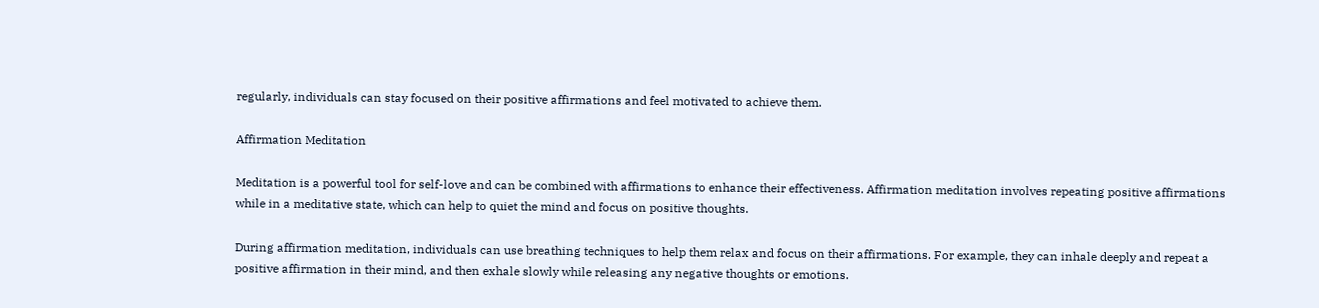regularly, individuals can stay focused on their positive affirmations and feel motivated to achieve them.

Affirmation Meditation

Meditation is a powerful tool for self-love and can be combined with affirmations to enhance their effectiveness. Affirmation meditation involves repeating positive affirmations while in a meditative state, which can help to quiet the mind and focus on positive thoughts.

During affirmation meditation, individuals can use breathing techniques to help them relax and focus on their affirmations. For example, they can inhale deeply and repeat a positive affirmation in their mind, and then exhale slowly while releasing any negative thoughts or emotions.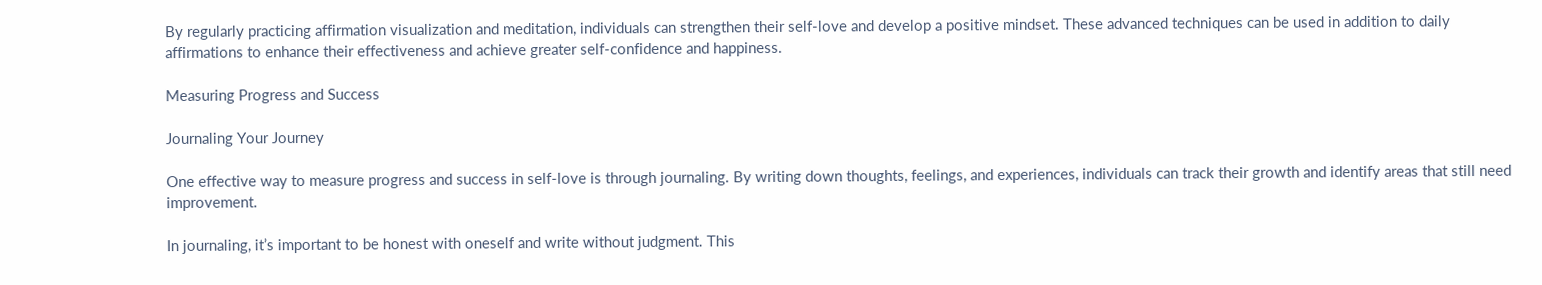By regularly practicing affirmation visualization and meditation, individuals can strengthen their self-love and develop a positive mindset. These advanced techniques can be used in addition to daily affirmations to enhance their effectiveness and achieve greater self-confidence and happiness.

Measuring Progress and Success

Journaling Your Journey

One effective way to measure progress and success in self-love is through journaling. By writing down thoughts, feelings, and experiences, individuals can track their growth and identify areas that still need improvement.

In journaling, it’s important to be honest with oneself and write without judgment. This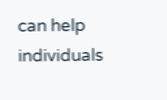can help individuals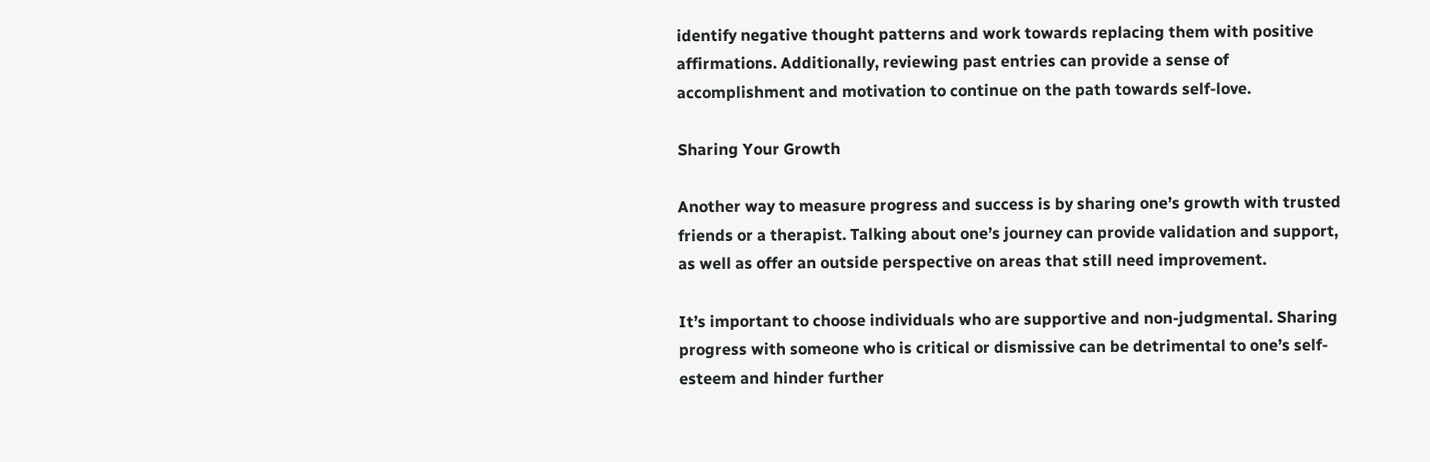identify negative thought patterns and work towards replacing them with positive affirmations. Additionally, reviewing past entries can provide a sense of accomplishment and motivation to continue on the path towards self-love.

Sharing Your Growth

Another way to measure progress and success is by sharing one’s growth with trusted friends or a therapist. Talking about one’s journey can provide validation and support, as well as offer an outside perspective on areas that still need improvement.

It’s important to choose individuals who are supportive and non-judgmental. Sharing progress with someone who is critical or dismissive can be detrimental to one’s self-esteem and hinder further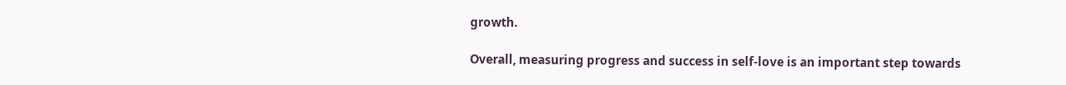growth.

Overall, measuring progress and success in self-love is an important step towards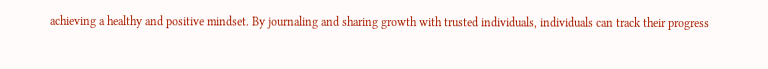achieving a healthy and positive mindset. By journaling and sharing growth with trusted individuals, individuals can track their progress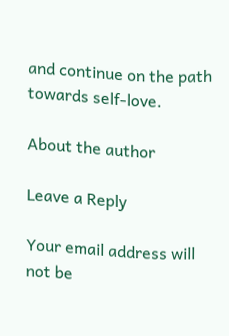and continue on the path towards self-love.

About the author

Leave a Reply

Your email address will not be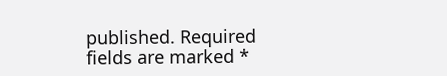published. Required fields are marked *